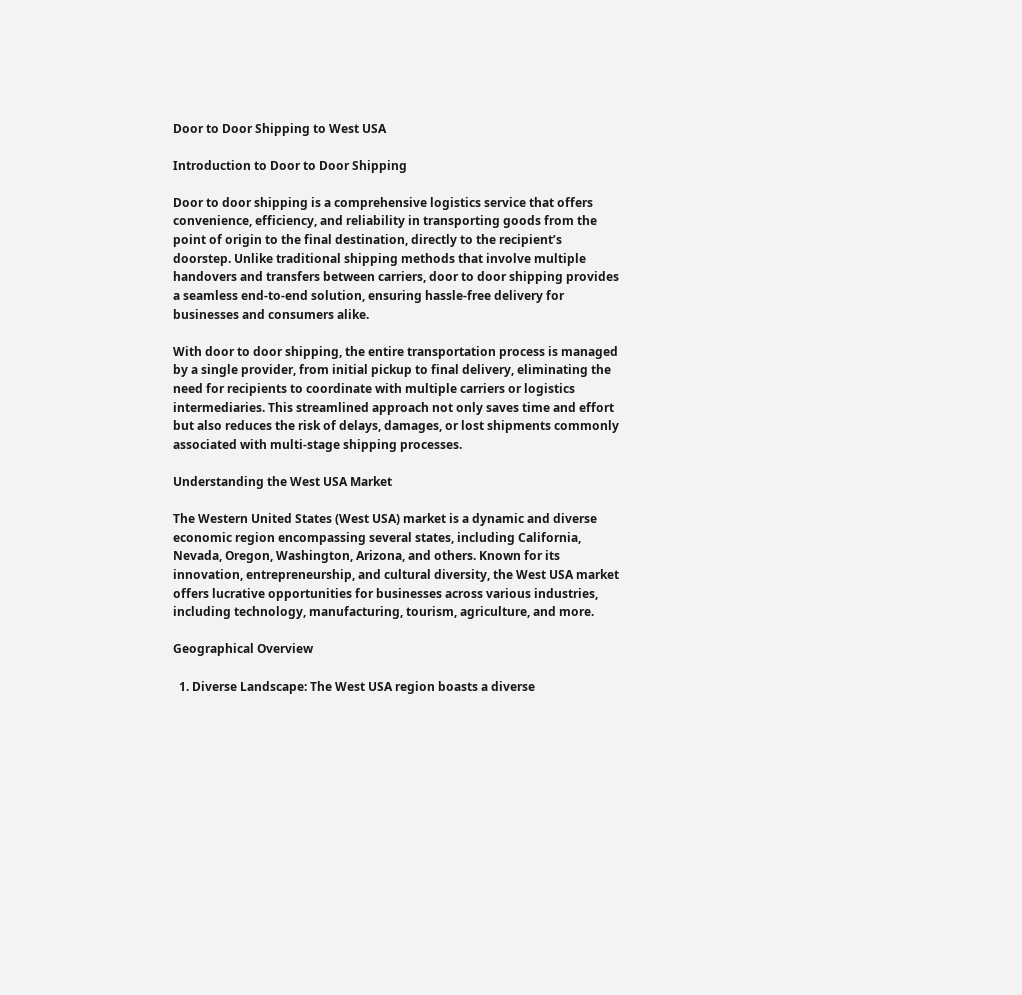Door to Door Shipping to West USA

Introduction to Door to Door Shipping

Door to door shipping is a comprehensive logistics service that offers convenience, efficiency, and reliability in transporting goods from the point of origin to the final destination, directly to the recipient’s doorstep. Unlike traditional shipping methods that involve multiple handovers and transfers between carriers, door to door shipping provides a seamless end-to-end solution, ensuring hassle-free delivery for businesses and consumers alike.

With door to door shipping, the entire transportation process is managed by a single provider, from initial pickup to final delivery, eliminating the need for recipients to coordinate with multiple carriers or logistics intermediaries. This streamlined approach not only saves time and effort but also reduces the risk of delays, damages, or lost shipments commonly associated with multi-stage shipping processes.

Understanding the West USA Market

The Western United States (West USA) market is a dynamic and diverse economic region encompassing several states, including California, Nevada, Oregon, Washington, Arizona, and others. Known for its innovation, entrepreneurship, and cultural diversity, the West USA market offers lucrative opportunities for businesses across various industries, including technology, manufacturing, tourism, agriculture, and more.

Geographical Overview

  1. Diverse Landscape: The West USA region boasts a diverse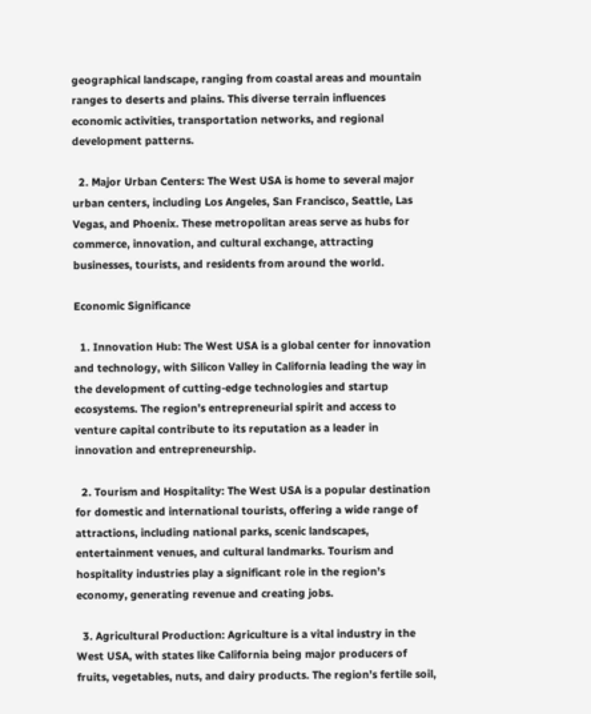geographical landscape, ranging from coastal areas and mountain ranges to deserts and plains. This diverse terrain influences economic activities, transportation networks, and regional development patterns.

  2. Major Urban Centers: The West USA is home to several major urban centers, including Los Angeles, San Francisco, Seattle, Las Vegas, and Phoenix. These metropolitan areas serve as hubs for commerce, innovation, and cultural exchange, attracting businesses, tourists, and residents from around the world.

Economic Significance

  1. Innovation Hub: The West USA is a global center for innovation and technology, with Silicon Valley in California leading the way in the development of cutting-edge technologies and startup ecosystems. The region’s entrepreneurial spirit and access to venture capital contribute to its reputation as a leader in innovation and entrepreneurship.

  2. Tourism and Hospitality: The West USA is a popular destination for domestic and international tourists, offering a wide range of attractions, including national parks, scenic landscapes, entertainment venues, and cultural landmarks. Tourism and hospitality industries play a significant role in the region’s economy, generating revenue and creating jobs.

  3. Agricultural Production: Agriculture is a vital industry in the West USA, with states like California being major producers of fruits, vegetables, nuts, and dairy products. The region’s fertile soil,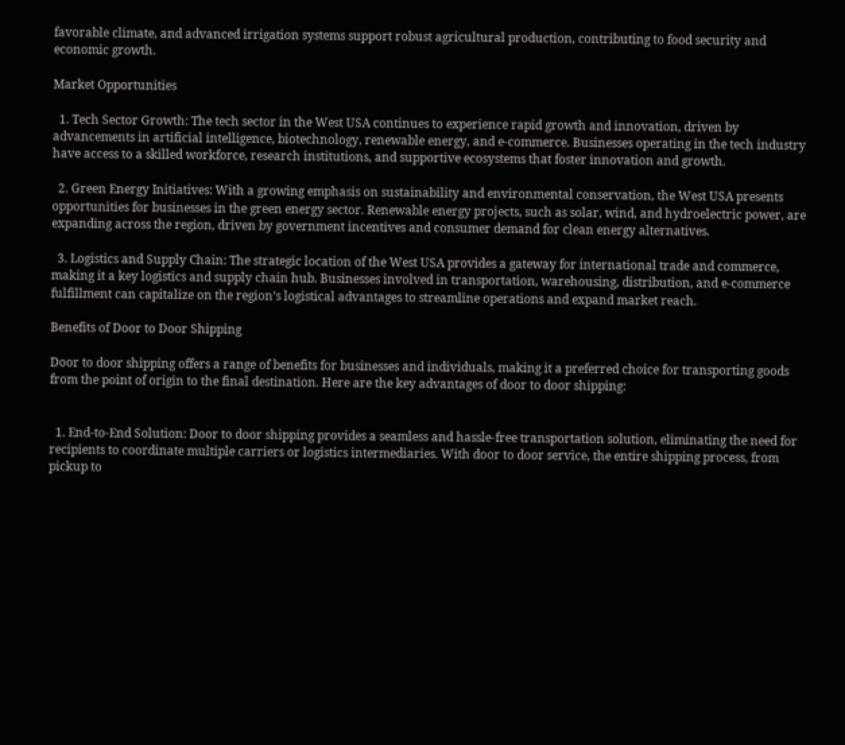favorable climate, and advanced irrigation systems support robust agricultural production, contributing to food security and economic growth.

Market Opportunities

  1. Tech Sector Growth: The tech sector in the West USA continues to experience rapid growth and innovation, driven by advancements in artificial intelligence, biotechnology, renewable energy, and e-commerce. Businesses operating in the tech industry have access to a skilled workforce, research institutions, and supportive ecosystems that foster innovation and growth.

  2. Green Energy Initiatives: With a growing emphasis on sustainability and environmental conservation, the West USA presents opportunities for businesses in the green energy sector. Renewable energy projects, such as solar, wind, and hydroelectric power, are expanding across the region, driven by government incentives and consumer demand for clean energy alternatives.

  3. Logistics and Supply Chain: The strategic location of the West USA provides a gateway for international trade and commerce, making it a key logistics and supply chain hub. Businesses involved in transportation, warehousing, distribution, and e-commerce fulfillment can capitalize on the region’s logistical advantages to streamline operations and expand market reach.

Benefits of Door to Door Shipping

Door to door shipping offers a range of benefits for businesses and individuals, making it a preferred choice for transporting goods from the point of origin to the final destination. Here are the key advantages of door to door shipping:


  1. End-to-End Solution: Door to door shipping provides a seamless and hassle-free transportation solution, eliminating the need for recipients to coordinate multiple carriers or logistics intermediaries. With door to door service, the entire shipping process, from pickup to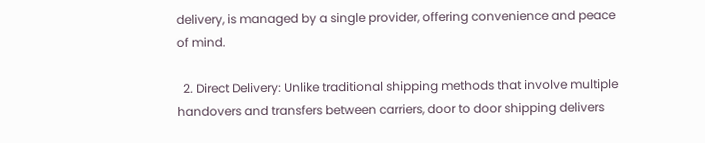delivery, is managed by a single provider, offering convenience and peace of mind.

  2. Direct Delivery: Unlike traditional shipping methods that involve multiple handovers and transfers between carriers, door to door shipping delivers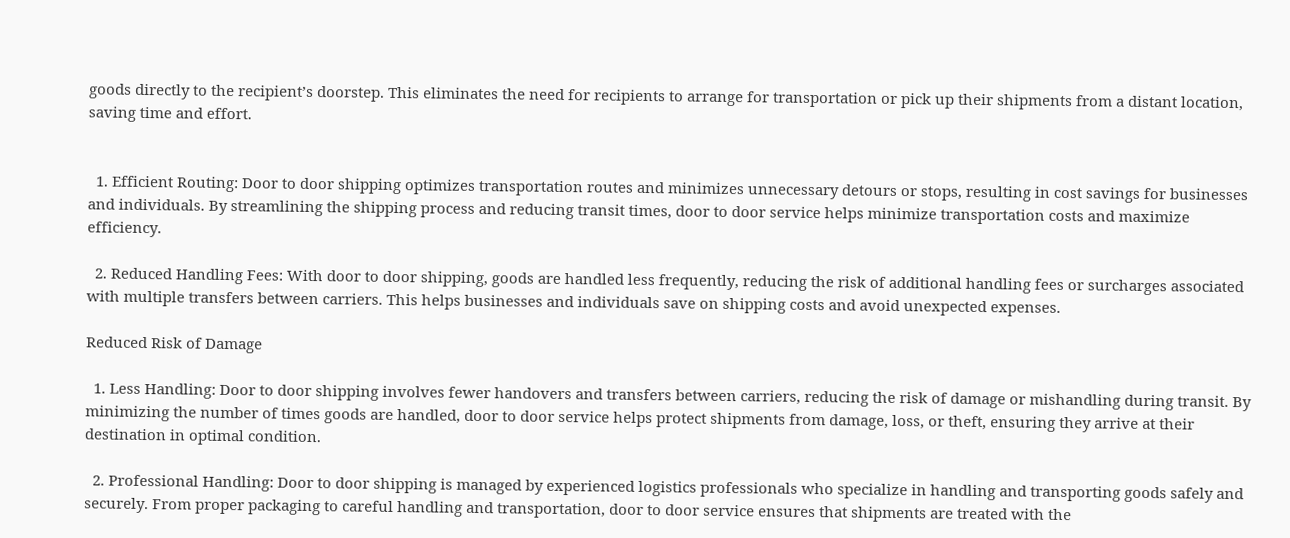goods directly to the recipient’s doorstep. This eliminates the need for recipients to arrange for transportation or pick up their shipments from a distant location, saving time and effort.


  1. Efficient Routing: Door to door shipping optimizes transportation routes and minimizes unnecessary detours or stops, resulting in cost savings for businesses and individuals. By streamlining the shipping process and reducing transit times, door to door service helps minimize transportation costs and maximize efficiency.

  2. Reduced Handling Fees: With door to door shipping, goods are handled less frequently, reducing the risk of additional handling fees or surcharges associated with multiple transfers between carriers. This helps businesses and individuals save on shipping costs and avoid unexpected expenses.

Reduced Risk of Damage

  1. Less Handling: Door to door shipping involves fewer handovers and transfers between carriers, reducing the risk of damage or mishandling during transit. By minimizing the number of times goods are handled, door to door service helps protect shipments from damage, loss, or theft, ensuring they arrive at their destination in optimal condition.

  2. Professional Handling: Door to door shipping is managed by experienced logistics professionals who specialize in handling and transporting goods safely and securely. From proper packaging to careful handling and transportation, door to door service ensures that shipments are treated with the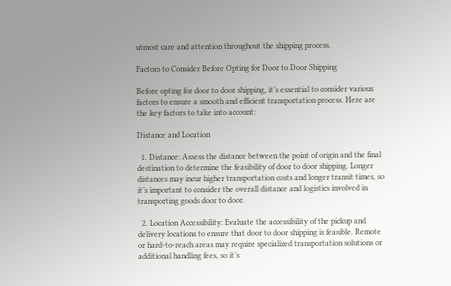utmost care and attention throughout the shipping process.

Factors to Consider Before Opting for Door to Door Shipping

Before opting for door to door shipping, it’s essential to consider various factors to ensure a smooth and efficient transportation process. Here are the key factors to take into account:

Distance and Location

  1. Distance: Assess the distance between the point of origin and the final destination to determine the feasibility of door to door shipping. Longer distances may incur higher transportation costs and longer transit times, so it’s important to consider the overall distance and logistics involved in transporting goods door to door.

  2. Location Accessibility: Evaluate the accessibility of the pickup and delivery locations to ensure that door to door shipping is feasible. Remote or hard-to-reach areas may require specialized transportation solutions or additional handling fees, so it’s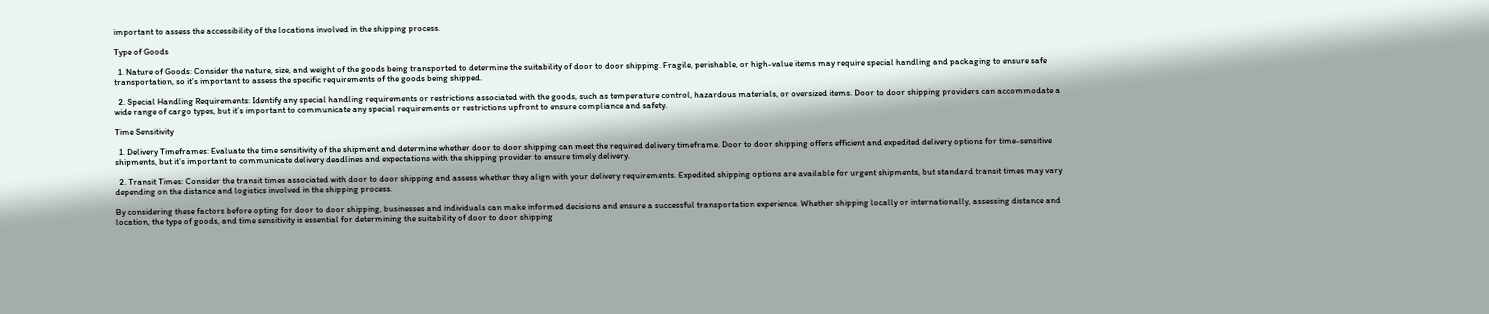important to assess the accessibility of the locations involved in the shipping process.

Type of Goods

  1. Nature of Goods: Consider the nature, size, and weight of the goods being transported to determine the suitability of door to door shipping. Fragile, perishable, or high-value items may require special handling and packaging to ensure safe transportation, so it’s important to assess the specific requirements of the goods being shipped.

  2. Special Handling Requirements: Identify any special handling requirements or restrictions associated with the goods, such as temperature control, hazardous materials, or oversized items. Door to door shipping providers can accommodate a wide range of cargo types, but it’s important to communicate any special requirements or restrictions upfront to ensure compliance and safety.

Time Sensitivity

  1. Delivery Timeframes: Evaluate the time sensitivity of the shipment and determine whether door to door shipping can meet the required delivery timeframe. Door to door shipping offers efficient and expedited delivery options for time-sensitive shipments, but it’s important to communicate delivery deadlines and expectations with the shipping provider to ensure timely delivery.

  2. Transit Times: Consider the transit times associated with door to door shipping and assess whether they align with your delivery requirements. Expedited shipping options are available for urgent shipments, but standard transit times may vary depending on the distance and logistics involved in the shipping process.

By considering these factors before opting for door to door shipping, businesses and individuals can make informed decisions and ensure a successful transportation experience. Whether shipping locally or internationally, assessing distance and location, the type of goods, and time sensitivity is essential for determining the suitability of door to door shipping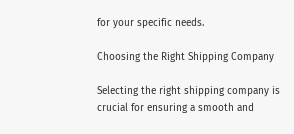for your specific needs.

Choosing the Right Shipping Company

Selecting the right shipping company is crucial for ensuring a smooth and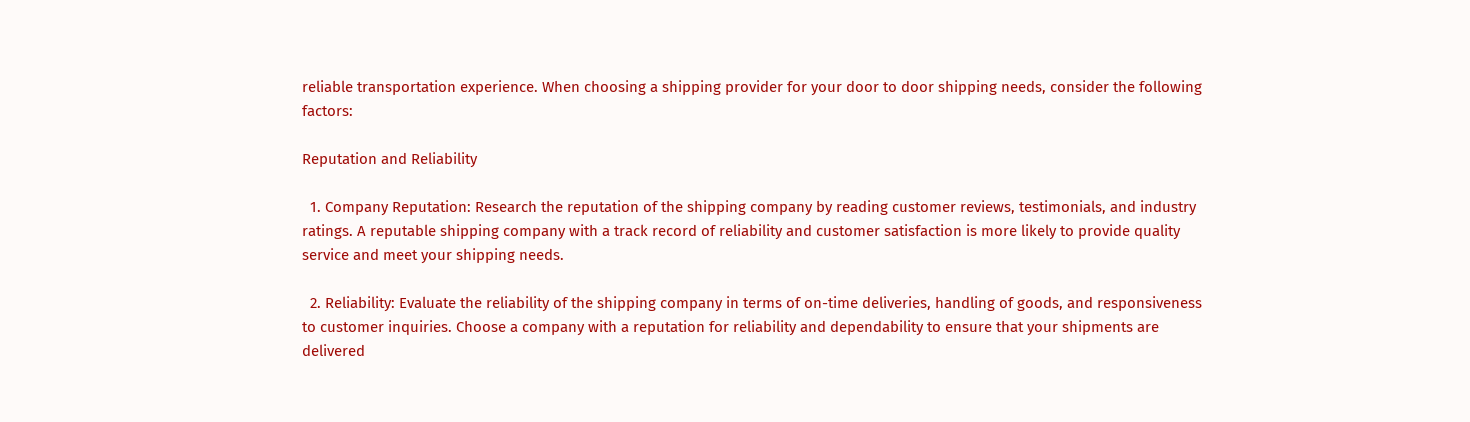reliable transportation experience. When choosing a shipping provider for your door to door shipping needs, consider the following factors:

Reputation and Reliability

  1. Company Reputation: Research the reputation of the shipping company by reading customer reviews, testimonials, and industry ratings. A reputable shipping company with a track record of reliability and customer satisfaction is more likely to provide quality service and meet your shipping needs.

  2. Reliability: Evaluate the reliability of the shipping company in terms of on-time deliveries, handling of goods, and responsiveness to customer inquiries. Choose a company with a reputation for reliability and dependability to ensure that your shipments are delivered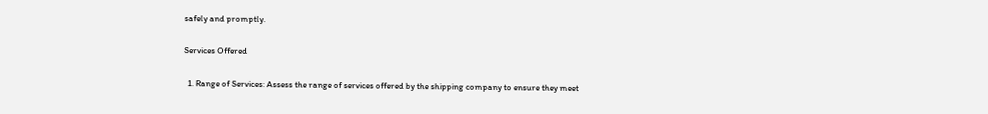safely and promptly.

Services Offered

  1. Range of Services: Assess the range of services offered by the shipping company to ensure they meet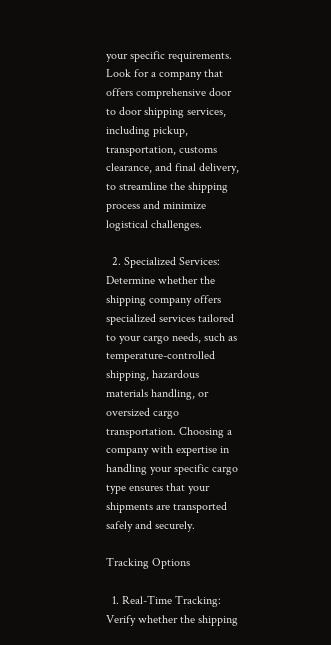your specific requirements. Look for a company that offers comprehensive door to door shipping services, including pickup, transportation, customs clearance, and final delivery, to streamline the shipping process and minimize logistical challenges.

  2. Specialized Services: Determine whether the shipping company offers specialized services tailored to your cargo needs, such as temperature-controlled shipping, hazardous materials handling, or oversized cargo transportation. Choosing a company with expertise in handling your specific cargo type ensures that your shipments are transported safely and securely.

Tracking Options

  1. Real-Time Tracking: Verify whether the shipping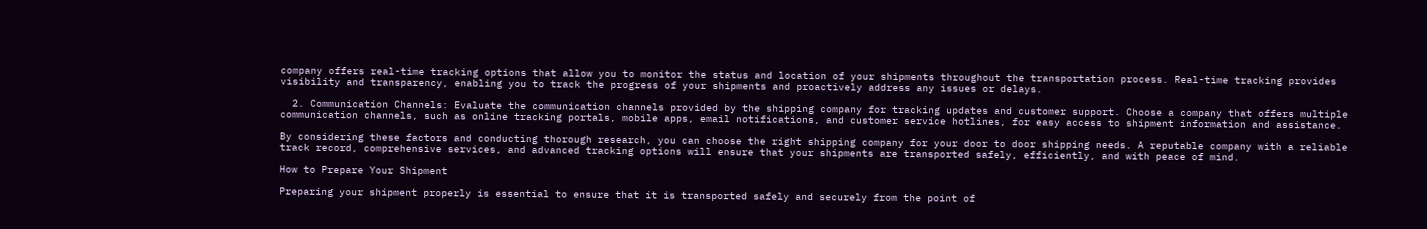company offers real-time tracking options that allow you to monitor the status and location of your shipments throughout the transportation process. Real-time tracking provides visibility and transparency, enabling you to track the progress of your shipments and proactively address any issues or delays.

  2. Communication Channels: Evaluate the communication channels provided by the shipping company for tracking updates and customer support. Choose a company that offers multiple communication channels, such as online tracking portals, mobile apps, email notifications, and customer service hotlines, for easy access to shipment information and assistance.

By considering these factors and conducting thorough research, you can choose the right shipping company for your door to door shipping needs. A reputable company with a reliable track record, comprehensive services, and advanced tracking options will ensure that your shipments are transported safely, efficiently, and with peace of mind.

How to Prepare Your Shipment

Preparing your shipment properly is essential to ensure that it is transported safely and securely from the point of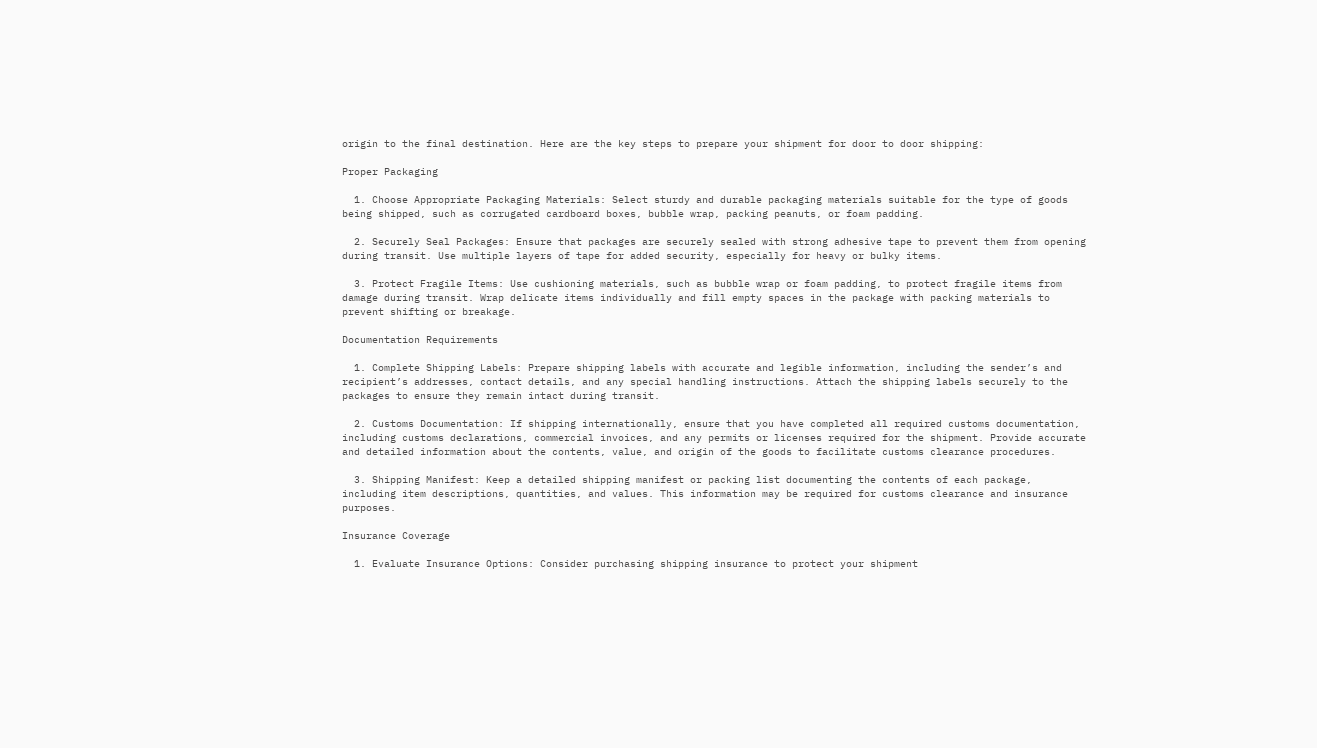origin to the final destination. Here are the key steps to prepare your shipment for door to door shipping:

Proper Packaging

  1. Choose Appropriate Packaging Materials: Select sturdy and durable packaging materials suitable for the type of goods being shipped, such as corrugated cardboard boxes, bubble wrap, packing peanuts, or foam padding.

  2. Securely Seal Packages: Ensure that packages are securely sealed with strong adhesive tape to prevent them from opening during transit. Use multiple layers of tape for added security, especially for heavy or bulky items.

  3. Protect Fragile Items: Use cushioning materials, such as bubble wrap or foam padding, to protect fragile items from damage during transit. Wrap delicate items individually and fill empty spaces in the package with packing materials to prevent shifting or breakage.

Documentation Requirements

  1. Complete Shipping Labels: Prepare shipping labels with accurate and legible information, including the sender’s and recipient’s addresses, contact details, and any special handling instructions. Attach the shipping labels securely to the packages to ensure they remain intact during transit.

  2. Customs Documentation: If shipping internationally, ensure that you have completed all required customs documentation, including customs declarations, commercial invoices, and any permits or licenses required for the shipment. Provide accurate and detailed information about the contents, value, and origin of the goods to facilitate customs clearance procedures.

  3. Shipping Manifest: Keep a detailed shipping manifest or packing list documenting the contents of each package, including item descriptions, quantities, and values. This information may be required for customs clearance and insurance purposes.

Insurance Coverage

  1. Evaluate Insurance Options: Consider purchasing shipping insurance to protect your shipment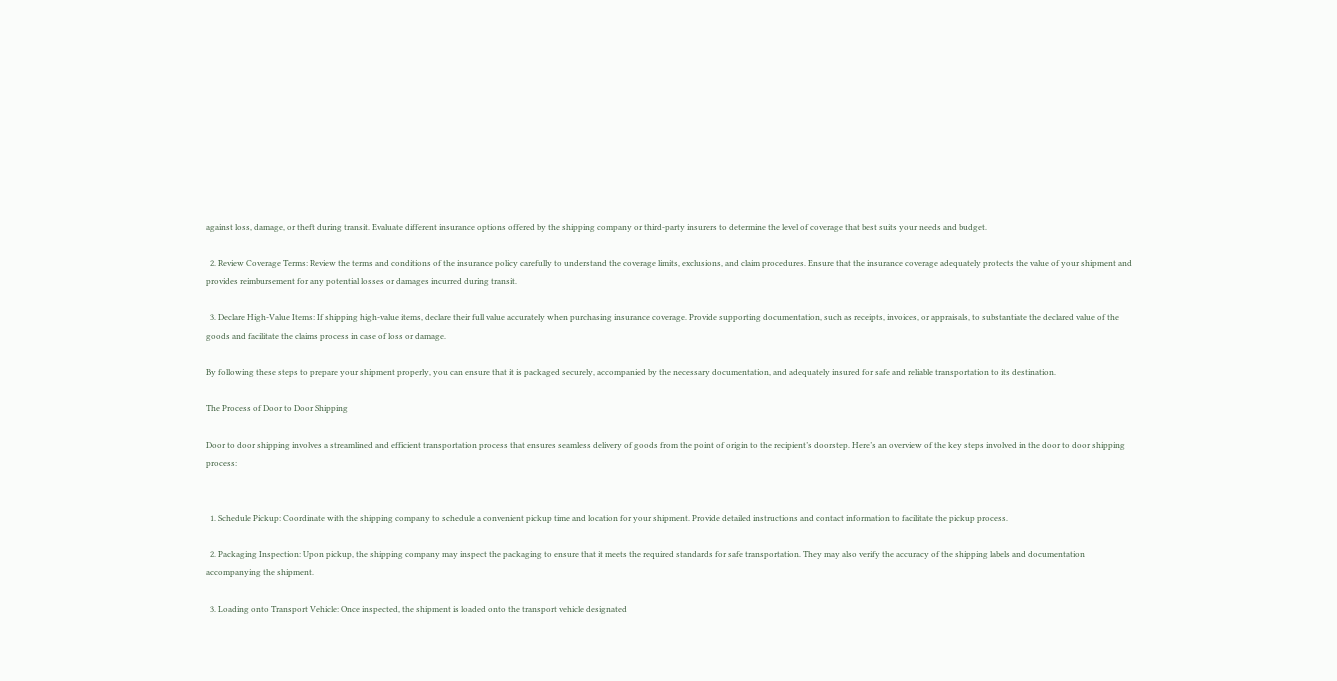against loss, damage, or theft during transit. Evaluate different insurance options offered by the shipping company or third-party insurers to determine the level of coverage that best suits your needs and budget.

  2. Review Coverage Terms: Review the terms and conditions of the insurance policy carefully to understand the coverage limits, exclusions, and claim procedures. Ensure that the insurance coverage adequately protects the value of your shipment and provides reimbursement for any potential losses or damages incurred during transit.

  3. Declare High-Value Items: If shipping high-value items, declare their full value accurately when purchasing insurance coverage. Provide supporting documentation, such as receipts, invoices, or appraisals, to substantiate the declared value of the goods and facilitate the claims process in case of loss or damage.

By following these steps to prepare your shipment properly, you can ensure that it is packaged securely, accompanied by the necessary documentation, and adequately insured for safe and reliable transportation to its destination.

The Process of Door to Door Shipping

Door to door shipping involves a streamlined and efficient transportation process that ensures seamless delivery of goods from the point of origin to the recipient’s doorstep. Here’s an overview of the key steps involved in the door to door shipping process:


  1. Schedule Pickup: Coordinate with the shipping company to schedule a convenient pickup time and location for your shipment. Provide detailed instructions and contact information to facilitate the pickup process.

  2. Packaging Inspection: Upon pickup, the shipping company may inspect the packaging to ensure that it meets the required standards for safe transportation. They may also verify the accuracy of the shipping labels and documentation accompanying the shipment.

  3. Loading onto Transport Vehicle: Once inspected, the shipment is loaded onto the transport vehicle designated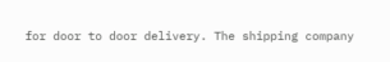for door to door delivery. The shipping company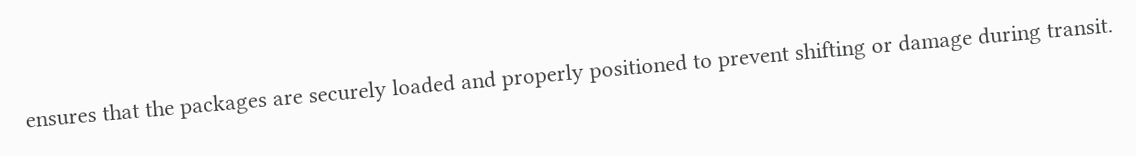ensures that the packages are securely loaded and properly positioned to prevent shifting or damage during transit.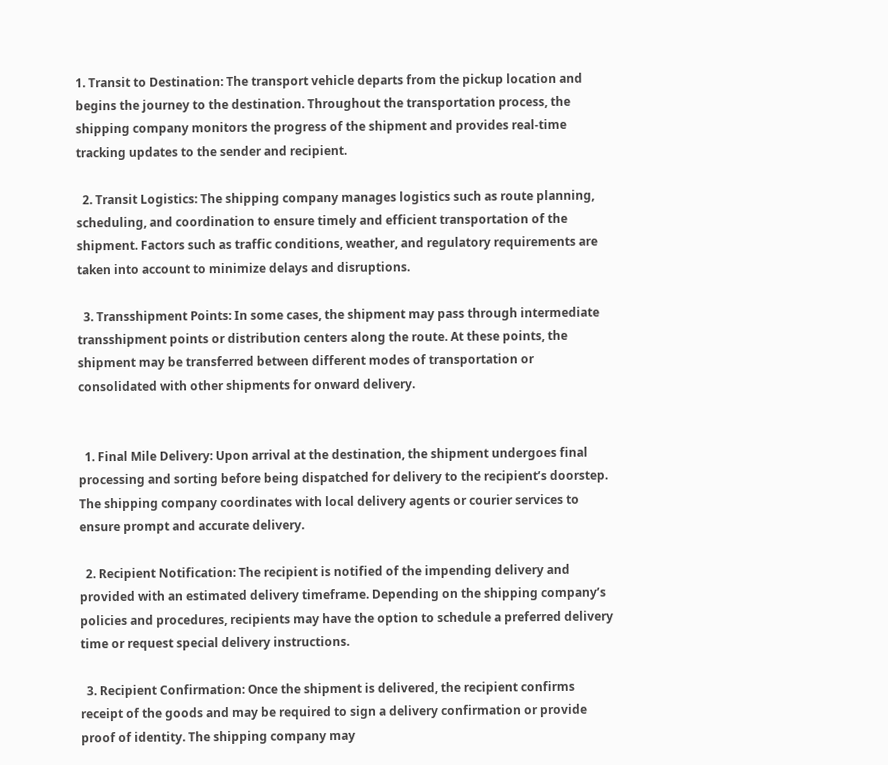1. Transit to Destination: The transport vehicle departs from the pickup location and begins the journey to the destination. Throughout the transportation process, the shipping company monitors the progress of the shipment and provides real-time tracking updates to the sender and recipient.

  2. Transit Logistics: The shipping company manages logistics such as route planning, scheduling, and coordination to ensure timely and efficient transportation of the shipment. Factors such as traffic conditions, weather, and regulatory requirements are taken into account to minimize delays and disruptions.

  3. Transshipment Points: In some cases, the shipment may pass through intermediate transshipment points or distribution centers along the route. At these points, the shipment may be transferred between different modes of transportation or consolidated with other shipments for onward delivery.


  1. Final Mile Delivery: Upon arrival at the destination, the shipment undergoes final processing and sorting before being dispatched for delivery to the recipient’s doorstep. The shipping company coordinates with local delivery agents or courier services to ensure prompt and accurate delivery.

  2. Recipient Notification: The recipient is notified of the impending delivery and provided with an estimated delivery timeframe. Depending on the shipping company’s policies and procedures, recipients may have the option to schedule a preferred delivery time or request special delivery instructions.

  3. Recipient Confirmation: Once the shipment is delivered, the recipient confirms receipt of the goods and may be required to sign a delivery confirmation or provide proof of identity. The shipping company may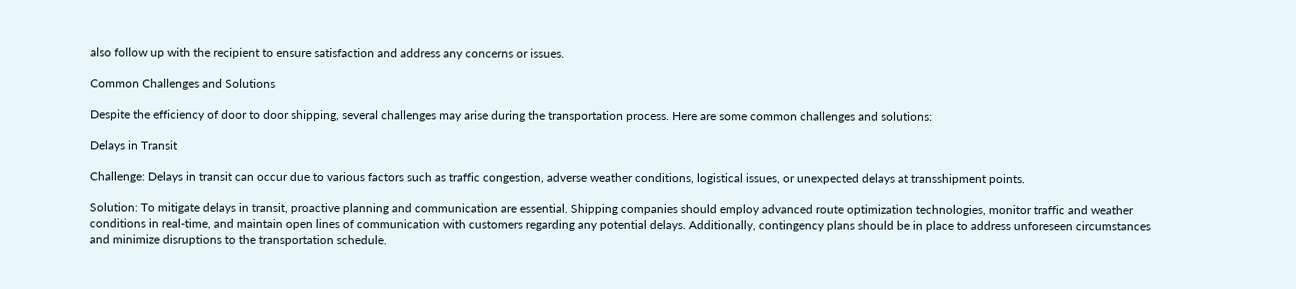also follow up with the recipient to ensure satisfaction and address any concerns or issues.

Common Challenges and Solutions

Despite the efficiency of door to door shipping, several challenges may arise during the transportation process. Here are some common challenges and solutions:

Delays in Transit

Challenge: Delays in transit can occur due to various factors such as traffic congestion, adverse weather conditions, logistical issues, or unexpected delays at transshipment points.

Solution: To mitigate delays in transit, proactive planning and communication are essential. Shipping companies should employ advanced route optimization technologies, monitor traffic and weather conditions in real-time, and maintain open lines of communication with customers regarding any potential delays. Additionally, contingency plans should be in place to address unforeseen circumstances and minimize disruptions to the transportation schedule.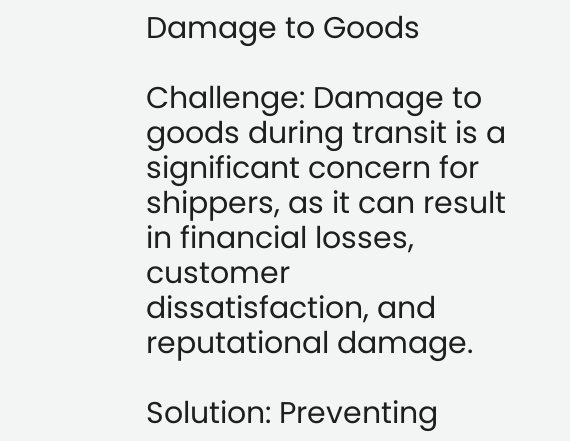Damage to Goods

Challenge: Damage to goods during transit is a significant concern for shippers, as it can result in financial losses, customer dissatisfaction, and reputational damage.

Solution: Preventing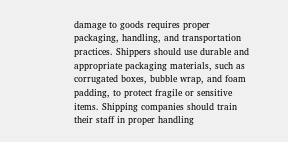damage to goods requires proper packaging, handling, and transportation practices. Shippers should use durable and appropriate packaging materials, such as corrugated boxes, bubble wrap, and foam padding, to protect fragile or sensitive items. Shipping companies should train their staff in proper handling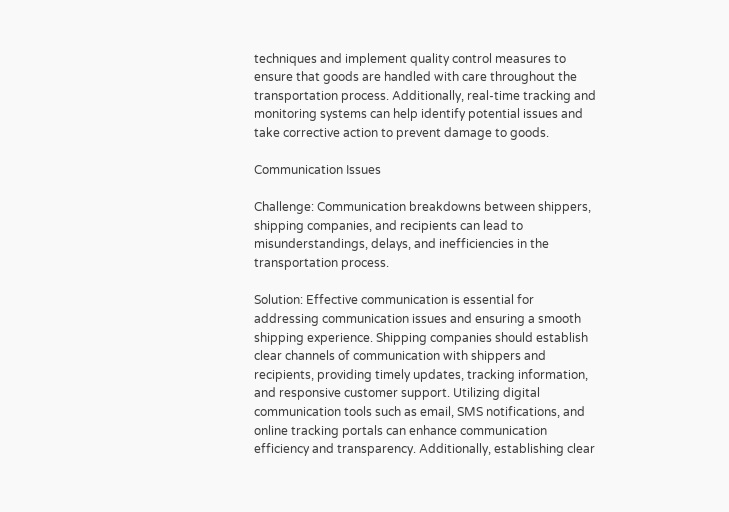techniques and implement quality control measures to ensure that goods are handled with care throughout the transportation process. Additionally, real-time tracking and monitoring systems can help identify potential issues and take corrective action to prevent damage to goods.

Communication Issues

Challenge: Communication breakdowns between shippers, shipping companies, and recipients can lead to misunderstandings, delays, and inefficiencies in the transportation process.

Solution: Effective communication is essential for addressing communication issues and ensuring a smooth shipping experience. Shipping companies should establish clear channels of communication with shippers and recipients, providing timely updates, tracking information, and responsive customer support. Utilizing digital communication tools such as email, SMS notifications, and online tracking portals can enhance communication efficiency and transparency. Additionally, establishing clear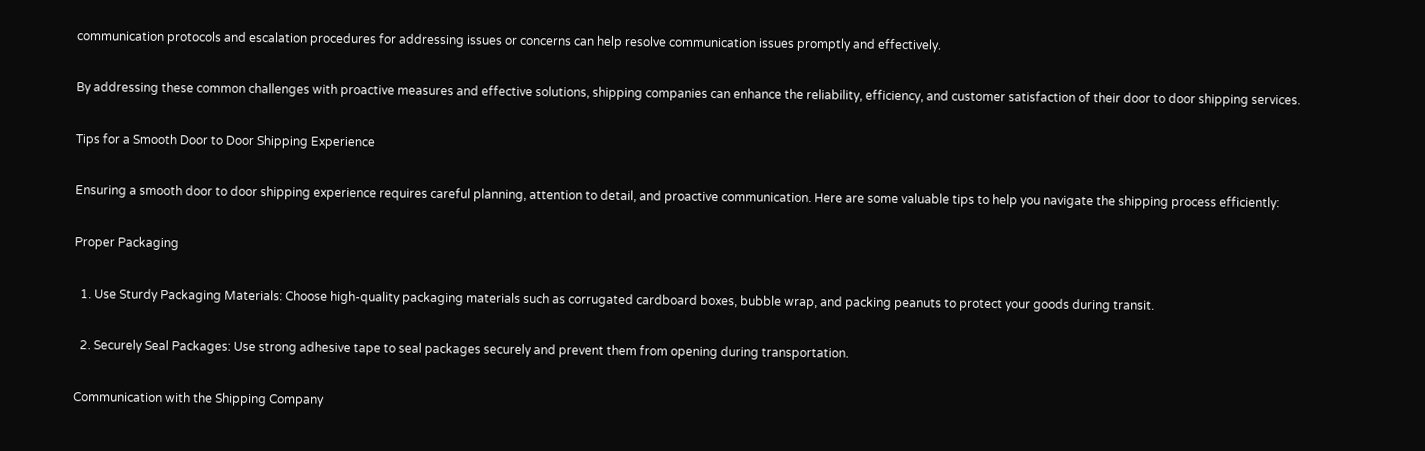communication protocols and escalation procedures for addressing issues or concerns can help resolve communication issues promptly and effectively.

By addressing these common challenges with proactive measures and effective solutions, shipping companies can enhance the reliability, efficiency, and customer satisfaction of their door to door shipping services.

Tips for a Smooth Door to Door Shipping Experience

Ensuring a smooth door to door shipping experience requires careful planning, attention to detail, and proactive communication. Here are some valuable tips to help you navigate the shipping process efficiently:

Proper Packaging

  1. Use Sturdy Packaging Materials: Choose high-quality packaging materials such as corrugated cardboard boxes, bubble wrap, and packing peanuts to protect your goods during transit.

  2. Securely Seal Packages: Use strong adhesive tape to seal packages securely and prevent them from opening during transportation.

Communication with the Shipping Company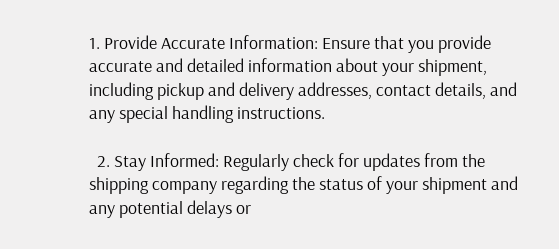1. Provide Accurate Information: Ensure that you provide accurate and detailed information about your shipment, including pickup and delivery addresses, contact details, and any special handling instructions.

  2. Stay Informed: Regularly check for updates from the shipping company regarding the status of your shipment and any potential delays or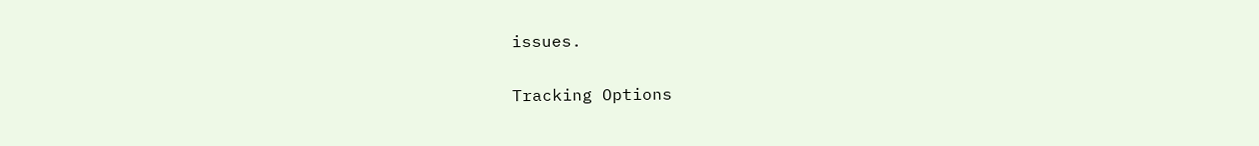issues.

Tracking Options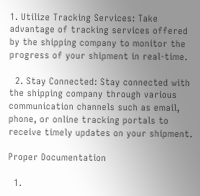1. Utilize Tracking Services: Take advantage of tracking services offered by the shipping company to monitor the progress of your shipment in real-time.

  2. Stay Connected: Stay connected with the shipping company through various communication channels such as email, phone, or online tracking portals to receive timely updates on your shipment.

Proper Documentation

  1.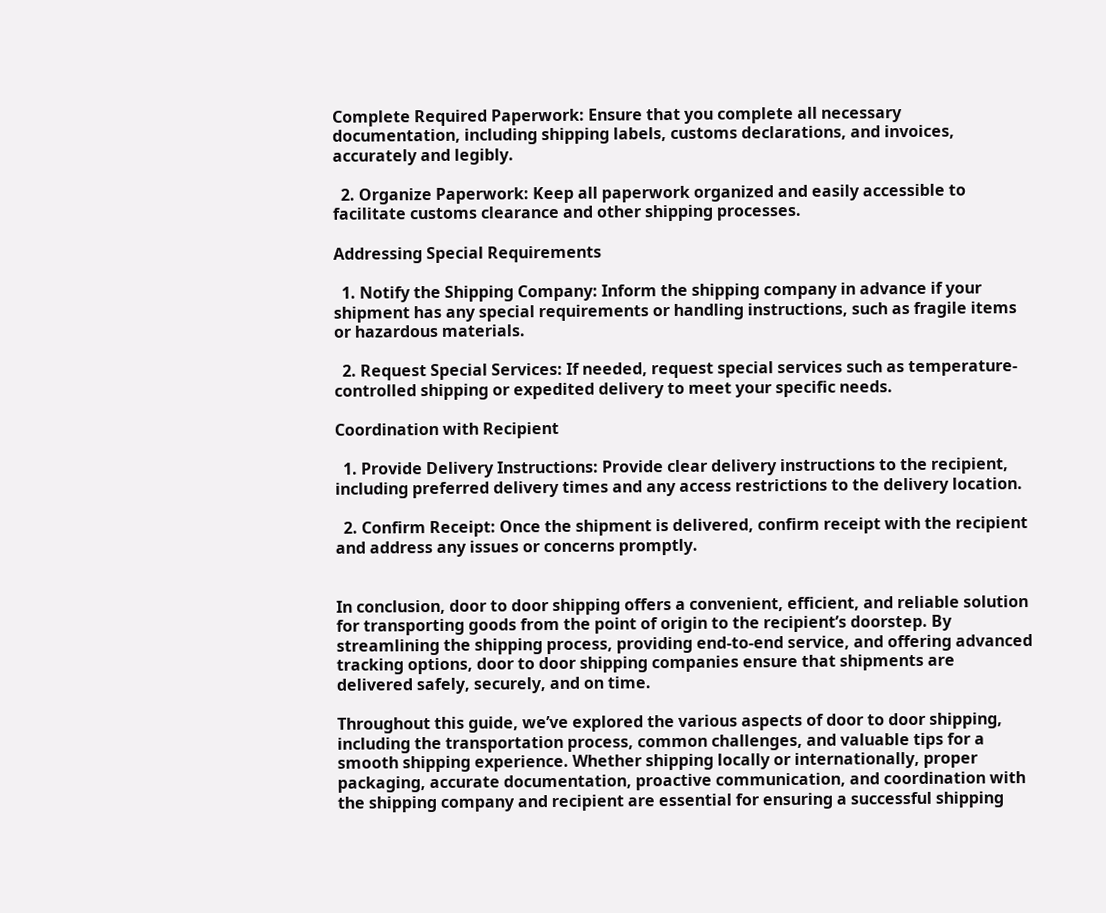Complete Required Paperwork: Ensure that you complete all necessary documentation, including shipping labels, customs declarations, and invoices, accurately and legibly.

  2. Organize Paperwork: Keep all paperwork organized and easily accessible to facilitate customs clearance and other shipping processes.

Addressing Special Requirements

  1. Notify the Shipping Company: Inform the shipping company in advance if your shipment has any special requirements or handling instructions, such as fragile items or hazardous materials.

  2. Request Special Services: If needed, request special services such as temperature-controlled shipping or expedited delivery to meet your specific needs.

Coordination with Recipient

  1. Provide Delivery Instructions: Provide clear delivery instructions to the recipient, including preferred delivery times and any access restrictions to the delivery location.

  2. Confirm Receipt: Once the shipment is delivered, confirm receipt with the recipient and address any issues or concerns promptly.


In conclusion, door to door shipping offers a convenient, efficient, and reliable solution for transporting goods from the point of origin to the recipient’s doorstep. By streamlining the shipping process, providing end-to-end service, and offering advanced tracking options, door to door shipping companies ensure that shipments are delivered safely, securely, and on time.

Throughout this guide, we’ve explored the various aspects of door to door shipping, including the transportation process, common challenges, and valuable tips for a smooth shipping experience. Whether shipping locally or internationally, proper packaging, accurate documentation, proactive communication, and coordination with the shipping company and recipient are essential for ensuring a successful shipping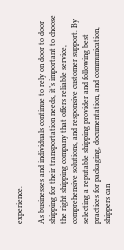experience.

As businesses and individuals continue to rely on door to door shipping for their transportation needs, it’s important to choose the right shipping company that offers reliable service, comprehensive solutions, and responsive customer support. By selecting a reputable shipping provider and following best practices for packaging, documentation, and communication, shippers can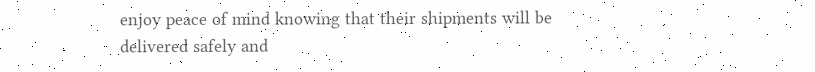enjoy peace of mind knowing that their shipments will be delivered safely and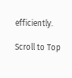efficiently.

Scroll to Top